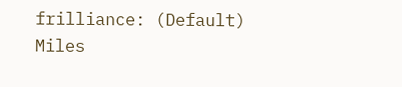frilliance: (Default)
Miles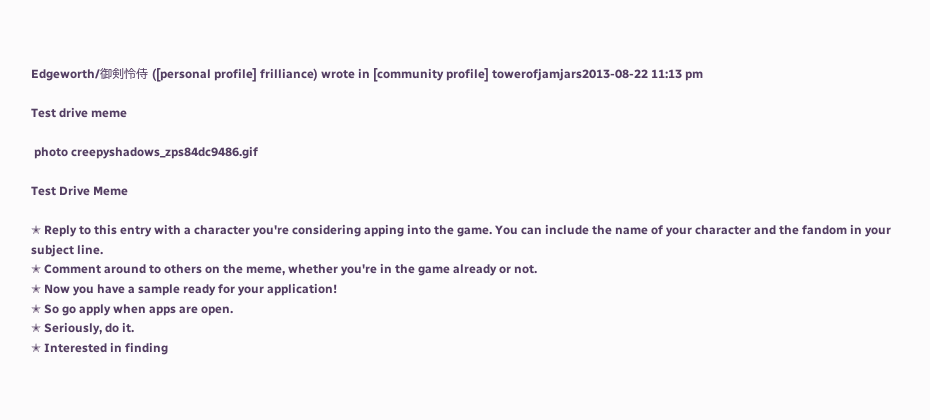Edgeworth/御剣怜侍 ([personal profile] frilliance) wrote in [community profile] towerofjamjars2013-08-22 11:13 pm

Test drive meme

 photo creepyshadows_zps84dc9486.gif

Test Drive Meme

✭ Reply to this entry with a character you're considering apping into the game. You can include the name of your character and the fandom in your subject line.
✭ Comment around to others on the meme, whether you're in the game already or not.
✭ Now you have a sample ready for your application!
✭ So go apply when apps are open.
✭ Seriously, do it.
✭ Interested in finding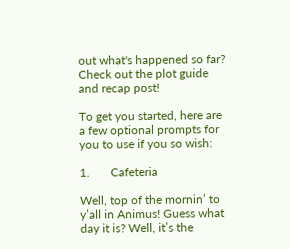out what's happened so far? Check out the plot guide and recap post!

To get you started, here are a few optional prompts for you to use if you so wish:

1.       Cafeteria

Well, top of the mornin’ to y’all in Animus! Guess what day it is? Well, it’s the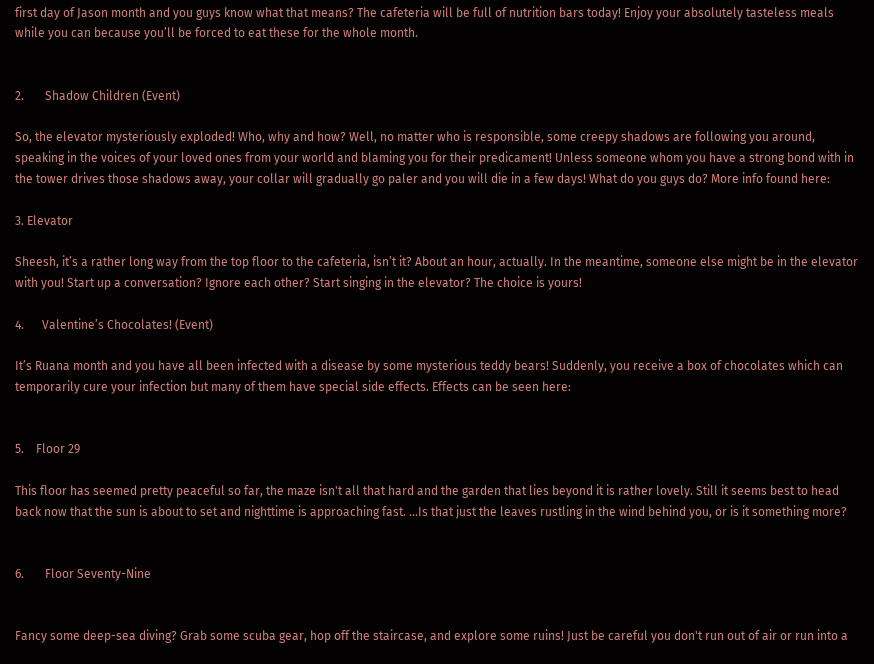first day of Jason month and you guys know what that means? The cafeteria will be full of nutrition bars today! Enjoy your absolutely tasteless meals while you can because you’ll be forced to eat these for the whole month.


2.       Shadow Children (Event)

So, the elevator mysteriously exploded! Who, why and how? Well, no matter who is responsible, some creepy shadows are following you around, speaking in the voices of your loved ones from your world and blaming you for their predicament! Unless someone whom you have a strong bond with in the tower drives those shadows away, your collar will gradually go paler and you will die in a few days! What do you guys do? More info found here:

3. Elevator

Sheesh, it’s a rather long way from the top floor to the cafeteria, isn’t it? About an hour, actually. In the meantime, someone else might be in the elevator with you! Start up a conversation? Ignore each other? Start singing in the elevator? The choice is yours!

4.      Valentine’s Chocolates! (Event)

It’s Ruana month and you have all been infected with a disease by some mysterious teddy bears! Suddenly, you receive a box of chocolates which can temporarily cure your infection but many of them have special side effects. Effects can be seen here:


5.    Floor 29

This floor has seemed pretty peaceful so far, the maze isn't all that hard and the garden that lies beyond it is rather lovely. Still it seems best to head back now that the sun is about to set and nighttime is approaching fast. ...Is that just the leaves rustling in the wind behind you, or is it something more?


6.       Floor Seventy-Nine


Fancy some deep-sea diving? Grab some scuba gear, hop off the staircase, and explore some ruins! Just be careful you don't run out of air or run into a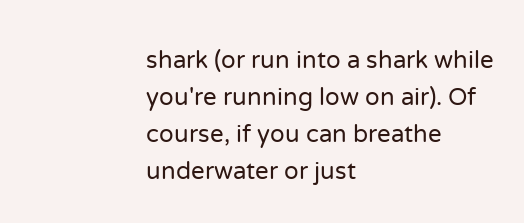shark (or run into a shark while you're running low on air). Of course, if you can breathe underwater or just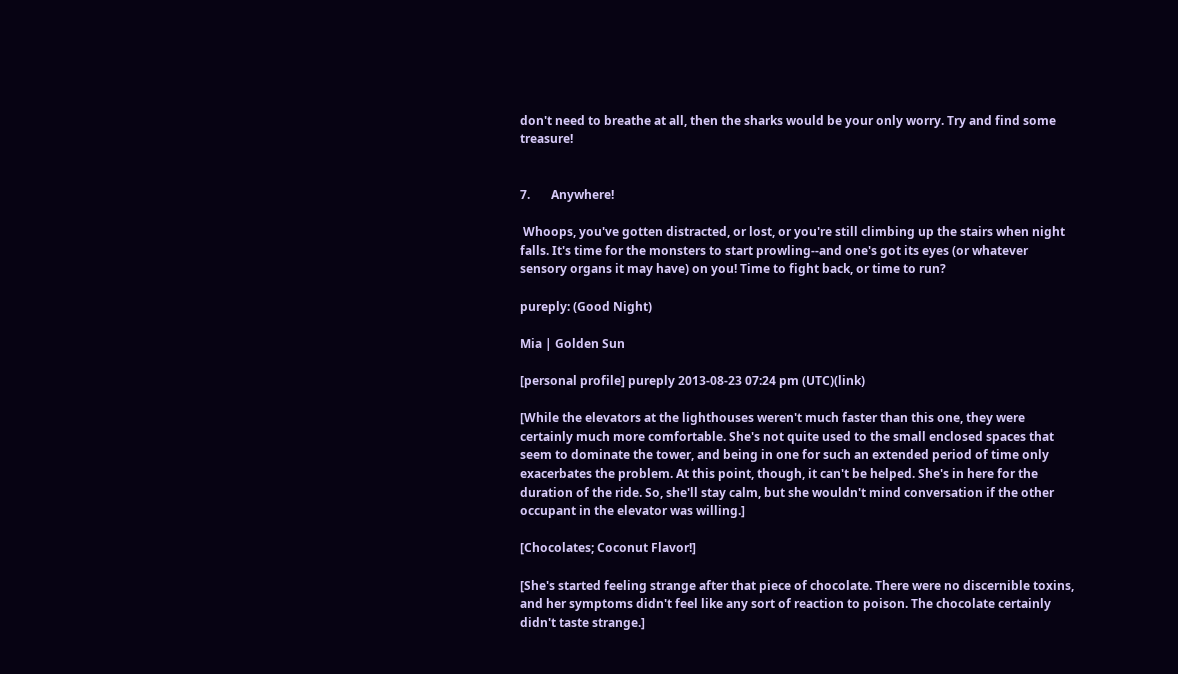don't need to breathe at all, then the sharks would be your only worry. Try and find some treasure!


7.       Anywhere!

 Whoops, you've gotten distracted, or lost, or you're still climbing up the stairs when night falls. It's time for the monsters to start prowling--and one's got its eyes (or whatever sensory organs it may have) on you! Time to fight back, or time to run?

pureply: (Good Night)

Mia | Golden Sun

[personal profile] pureply 2013-08-23 07:24 pm (UTC)(link)

[While the elevators at the lighthouses weren't much faster than this one, they were certainly much more comfortable. She's not quite used to the small enclosed spaces that seem to dominate the tower, and being in one for such an extended period of time only exacerbates the problem. At this point, though, it can't be helped. She's in here for the duration of the ride. So, she'll stay calm, but she wouldn't mind conversation if the other occupant in the elevator was willing.]

[Chocolates; Coconut Flavor!]

[She's started feeling strange after that piece of chocolate. There were no discernible toxins, and her symptoms didn't feel like any sort of reaction to poison. The chocolate certainly didn't taste strange.]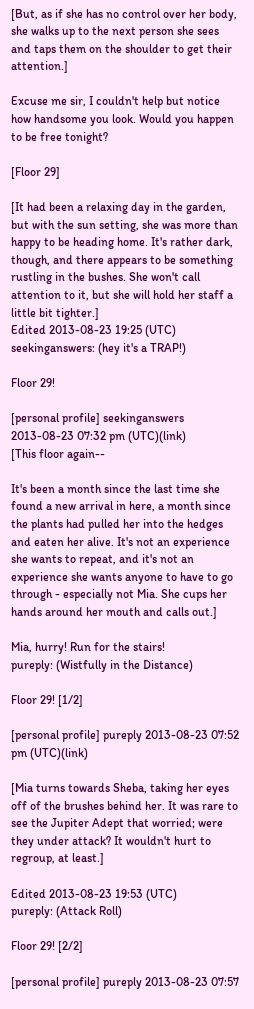[But, as if she has no control over her body, she walks up to the next person she sees and taps them on the shoulder to get their attention.]

Excuse me sir, I couldn't help but notice how handsome you look. Would you happen to be free tonight?

[Floor 29]

[It had been a relaxing day in the garden, but with the sun setting, she was more than happy to be heading home. It's rather dark, though, and there appears to be something rustling in the bushes. She won't call attention to it, but she will hold her staff a little bit tighter.]
Edited 2013-08-23 19:25 (UTC)
seekinganswers: (hey it's a TRAP!)

Floor 29!

[personal profile] seekinganswers 2013-08-23 07:32 pm (UTC)(link)
[This floor again--

It's been a month since the last time she found a new arrival in here, a month since the plants had pulled her into the hedges and eaten her alive. It's not an experience she wants to repeat, and it's not an experience she wants anyone to have to go through - especially not Mia. She cups her hands around her mouth and calls out.]

Mia, hurry! Run for the stairs!
pureply: (Wistfully in the Distance)

Floor 29! [1/2]

[personal profile] pureply 2013-08-23 07:52 pm (UTC)(link)

[Mia turns towards Sheba, taking her eyes off of the brushes behind her. It was rare to see the Jupiter Adept that worried; were they under attack? It wouldn't hurt to regroup, at least.]

Edited 2013-08-23 19:53 (UTC)
pureply: (Attack Roll)

Floor 29! [2/2]

[personal profile] pureply 2013-08-23 07:57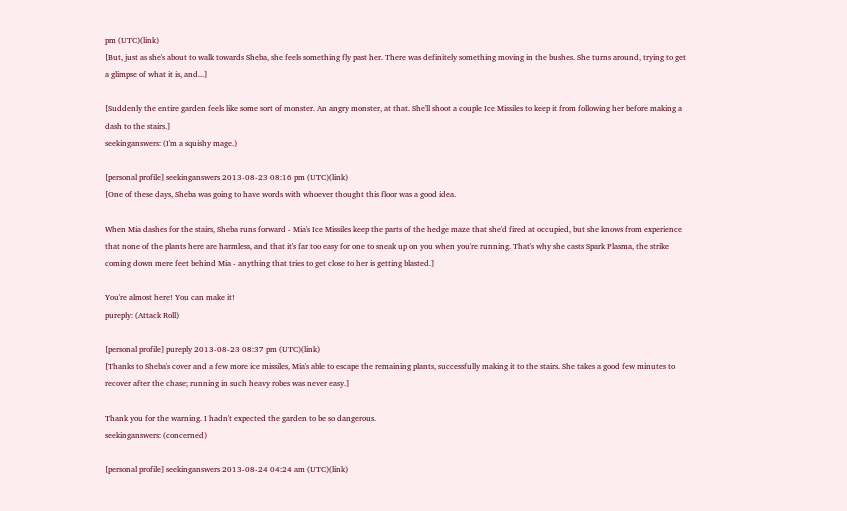pm (UTC)(link)
[But, just as she's about to walk towards Sheba, she feels something fly past her. There was definitely something moving in the bushes. She turns around, trying to get a glimpse of what it is, and...]

[Suddenly the entire garden feels like some sort of monster. An angry monster, at that. She'll shoot a couple Ice Missiles to keep it from following her before making a dash to the stairs.]
seekinganswers: (I'm a squishy mage.)

[personal profile] seekinganswers 2013-08-23 08:16 pm (UTC)(link)
[One of these days, Sheba was going to have words with whoever thought this floor was a good idea.

When Mia dashes for the stairs, Sheba runs forward - Mia's Ice Missiles keep the parts of the hedge maze that she'd fired at occupied, but she knows from experience that none of the plants here are harmless, and that it's far too easy for one to sneak up on you when you're running. That's why she casts Spark Plasma, the strike coming down mere feet behind Mia - anything that tries to get close to her is getting blasted.]

You're almost here! You can make it!
pureply: (Attack Roll)

[personal profile] pureply 2013-08-23 08:37 pm (UTC)(link)
[Thanks to Sheba's cover and a few more ice missiles, Mia's able to escape the remaining plants, successfully making it to the stairs. She takes a good few minutes to recover after the chase; running in such heavy robes was never easy.]

Thank you for the warning. I hadn't expected the garden to be so dangerous.
seekinganswers: (concerned)

[personal profile] seekinganswers 2013-08-24 04:24 am (UTC)(link)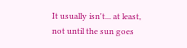It usually isn't... at least, not until the sun goes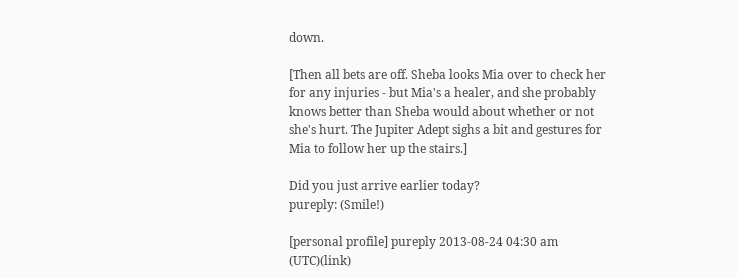down.

[Then all bets are off. Sheba looks Mia over to check her for any injuries - but Mia's a healer, and she probably knows better than Sheba would about whether or not she's hurt. The Jupiter Adept sighs a bit and gestures for Mia to follow her up the stairs.]

Did you just arrive earlier today?
pureply: (Smile!)

[personal profile] pureply 2013-08-24 04:30 am (UTC)(link)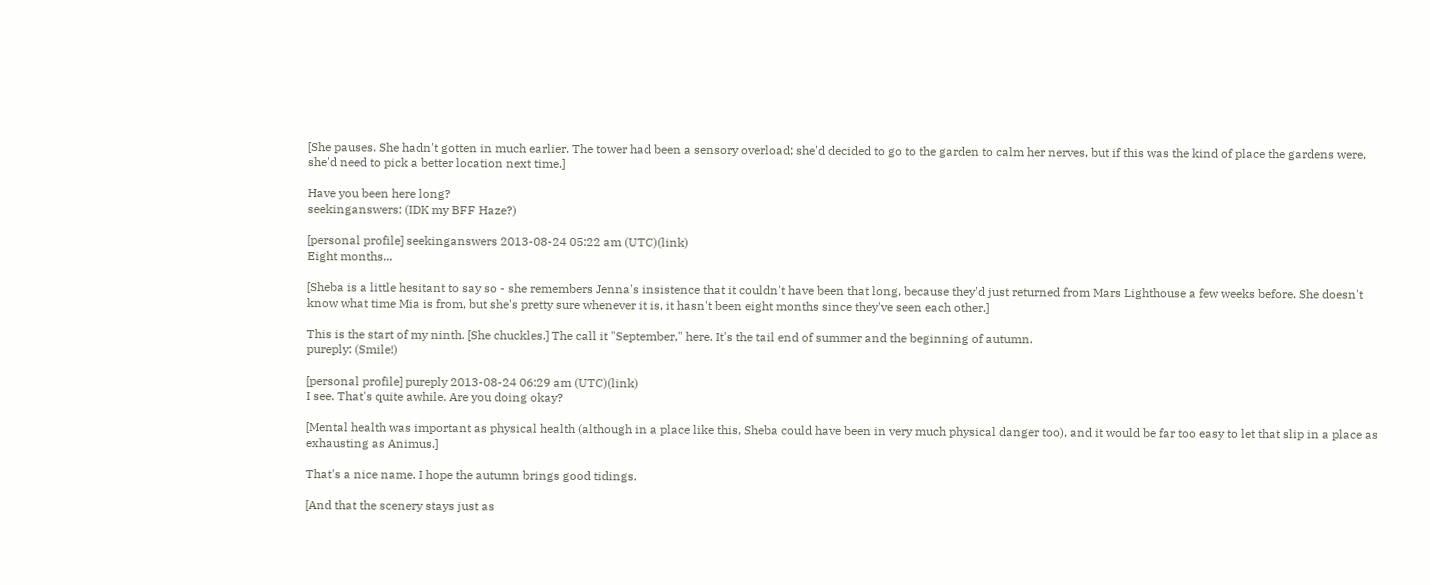[She pauses. She hadn't gotten in much earlier. The tower had been a sensory overload; she'd decided to go to the garden to calm her nerves, but if this was the kind of place the gardens were, she'd need to pick a better location next time.]

Have you been here long?
seekinganswers: (IDK my BFF Haze?)

[personal profile] seekinganswers 2013-08-24 05:22 am (UTC)(link)
Eight months...

[Sheba is a little hesitant to say so - she remembers Jenna's insistence that it couldn't have been that long, because they'd just returned from Mars Lighthouse a few weeks before. She doesn't know what time Mia is from, but she's pretty sure whenever it is, it hasn't been eight months since they've seen each other.]

This is the start of my ninth. [She chuckles.] The call it "September," here. It's the tail end of summer and the beginning of autumn.
pureply: (Smile!)

[personal profile] pureply 2013-08-24 06:29 am (UTC)(link)
I see. That's quite awhile. Are you doing okay?

[Mental health was important as physical health (although in a place like this, Sheba could have been in very much physical danger too), and it would be far too easy to let that slip in a place as exhausting as Animus.]

That's a nice name. I hope the autumn brings good tidings.

[And that the scenery stays just as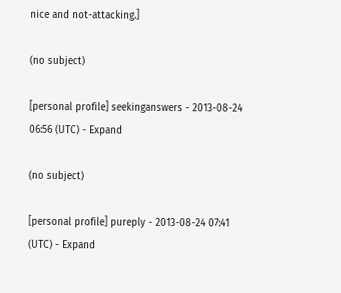nice and not-attacking.]

(no subject)

[personal profile] seekinganswers - 2013-08-24 06:56 (UTC) - Expand

(no subject)

[personal profile] pureply - 2013-08-24 07:41 (UTC) - Expand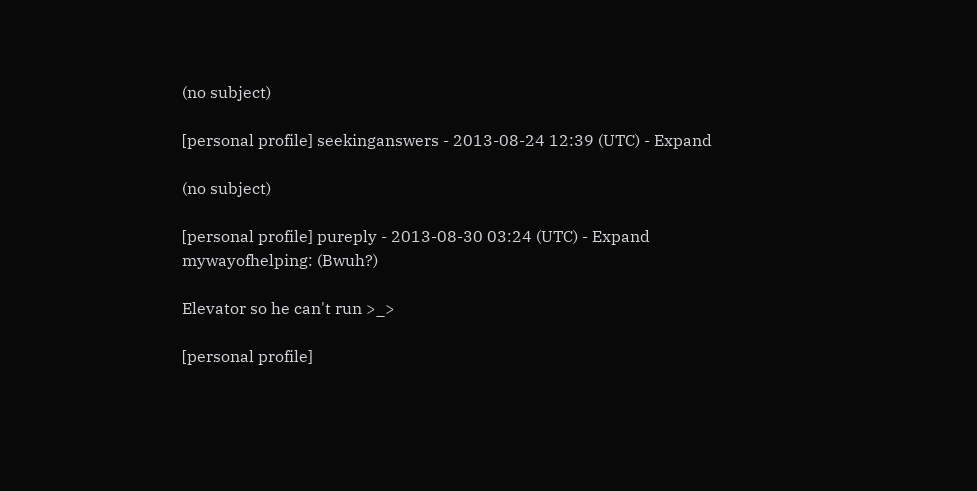(no subject)

[personal profile] seekinganswers - 2013-08-24 12:39 (UTC) - Expand

(no subject)

[personal profile] pureply - 2013-08-30 03:24 (UTC) - Expand
mywayofhelping: (Bwuh?)

Elevator so he can't run >_>

[personal profile]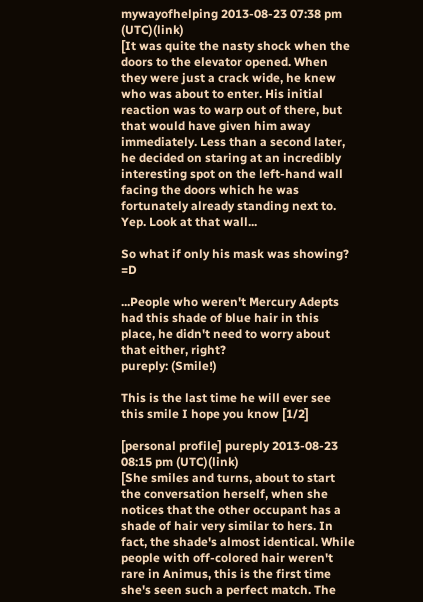mywayofhelping 2013-08-23 07:38 pm (UTC)(link)
[It was quite the nasty shock when the doors to the elevator opened. When they were just a crack wide, he knew who was about to enter. His initial reaction was to warp out of there, but that would have given him away immediately. Less than a second later, he decided on staring at an incredibly interesting spot on the left-hand wall facing the doors which he was fortunately already standing next to. Yep. Look at that wall...

So what if only his mask was showing? =D

...People who weren't Mercury Adepts had this shade of blue hair in this place, he didn't need to worry about that either, right?
pureply: (Smile!)

This is the last time he will ever see this smile I hope you know [1/2]

[personal profile] pureply 2013-08-23 08:15 pm (UTC)(link)
[She smiles and turns, about to start the conversation herself, when she notices that the other occupant has a shade of hair very similar to hers. In fact, the shade's almost identical. While people with off-colored hair weren't rare in Animus, this is the first time she's seen such a perfect match. The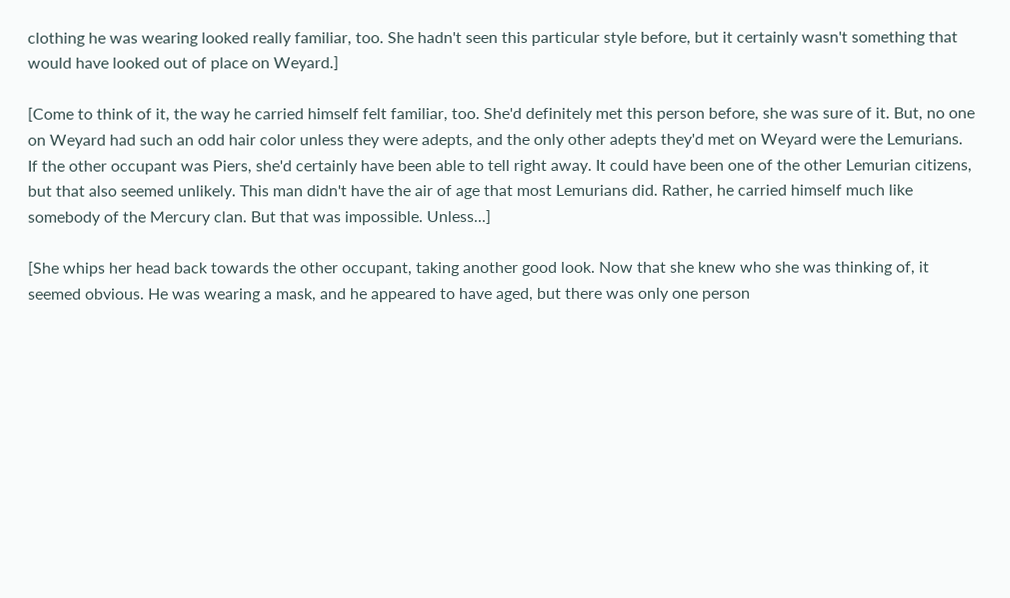clothing he was wearing looked really familiar, too. She hadn't seen this particular style before, but it certainly wasn't something that would have looked out of place on Weyard.]

[Come to think of it, the way he carried himself felt familiar, too. She'd definitely met this person before, she was sure of it. But, no one on Weyard had such an odd hair color unless they were adepts, and the only other adepts they'd met on Weyard were the Lemurians. If the other occupant was Piers, she'd certainly have been able to tell right away. It could have been one of the other Lemurian citizens, but that also seemed unlikely. This man didn't have the air of age that most Lemurians did. Rather, he carried himself much like somebody of the Mercury clan. But that was impossible. Unless...]

[She whips her head back towards the other occupant, taking another good look. Now that she knew who she was thinking of, it seemed obvious. He was wearing a mask, and he appeared to have aged, but there was only one person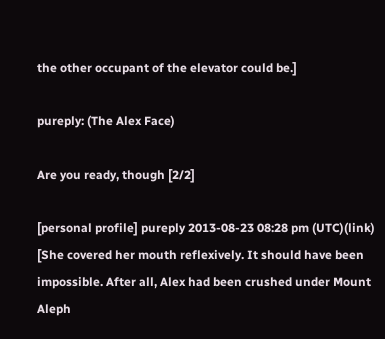the other occupant of the elevator could be.]

pureply: (The Alex Face)

Are you ready, though [2/2]

[personal profile] pureply 2013-08-23 08:28 pm (UTC)(link)
[She covered her mouth reflexively. It should have been impossible. After all, Alex had been crushed under Mount Aleph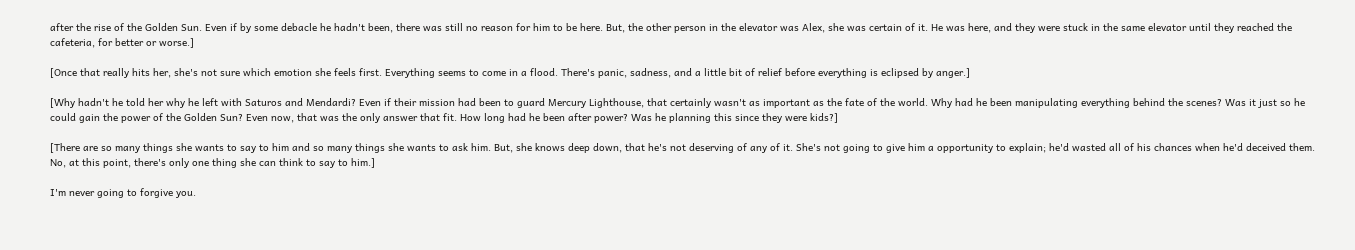after the rise of the Golden Sun. Even if by some debacle he hadn't been, there was still no reason for him to be here. But, the other person in the elevator was Alex, she was certain of it. He was here, and they were stuck in the same elevator until they reached the cafeteria, for better or worse.]

[Once that really hits her, she's not sure which emotion she feels first. Everything seems to come in a flood. There's panic, sadness, and a little bit of relief before everything is eclipsed by anger.]

[Why hadn't he told her why he left with Saturos and Mendardi? Even if their mission had been to guard Mercury Lighthouse, that certainly wasn't as important as the fate of the world. Why had he been manipulating everything behind the scenes? Was it just so he could gain the power of the Golden Sun? Even now, that was the only answer that fit. How long had he been after power? Was he planning this since they were kids?]

[There are so many things she wants to say to him and so many things she wants to ask him. But, she knows deep down, that he's not deserving of any of it. She's not going to give him a opportunity to explain; he'd wasted all of his chances when he'd deceived them. No, at this point, there's only one thing she can think to say to him.]

I'm never going to forgive you.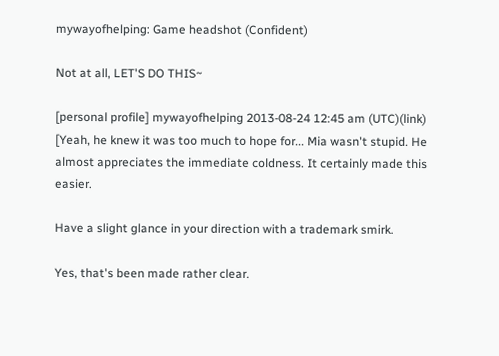mywayofhelping: Game headshot (Confident)

Not at all, LET'S DO THIS~

[personal profile] mywayofhelping 2013-08-24 12:45 am (UTC)(link)
[Yeah, he knew it was too much to hope for... Mia wasn't stupid. He almost appreciates the immediate coldness. It certainly made this easier.

Have a slight glance in your direction with a trademark smirk.

Yes, that's been made rather clear.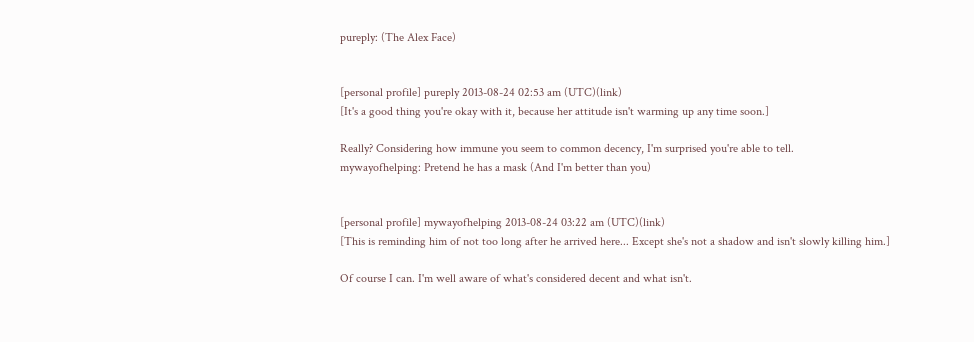pureply: (The Alex Face)


[personal profile] pureply 2013-08-24 02:53 am (UTC)(link)
[It's a good thing you're okay with it, because her attitude isn't warming up any time soon.]

Really? Considering how immune you seem to common decency, I'm surprised you're able to tell.
mywayofhelping: Pretend he has a mask (And I'm better than you)


[personal profile] mywayofhelping 2013-08-24 03:22 am (UTC)(link)
[This is reminding him of not too long after he arrived here... Except she's not a shadow and isn't slowly killing him.]

Of course I can. I'm well aware of what's considered decent and what isn't.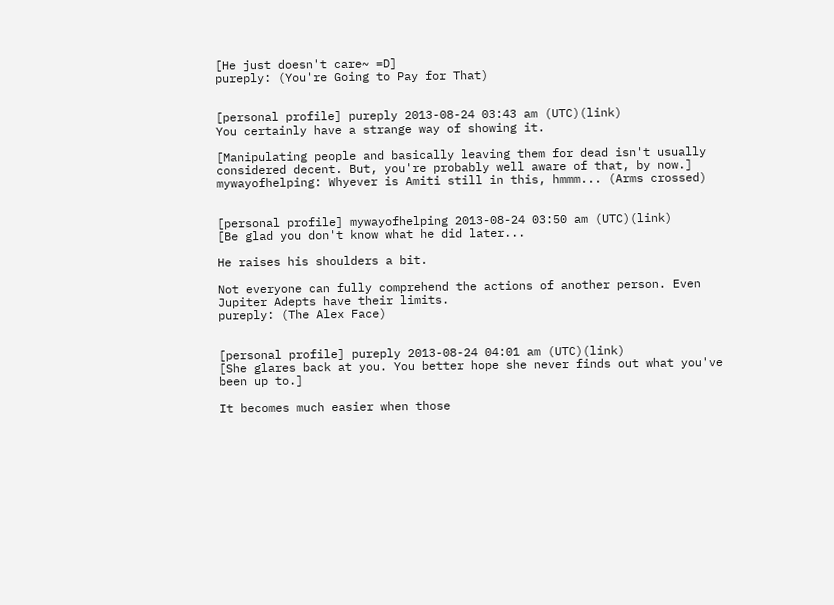[He just doesn't care~ =D]
pureply: (You're Going to Pay for That)


[personal profile] pureply 2013-08-24 03:43 am (UTC)(link)
You certainly have a strange way of showing it.

[Manipulating people and basically leaving them for dead isn't usually considered decent. But, you're probably well aware of that, by now.]
mywayofhelping: Whyever is Amiti still in this, hmmm... (Arms crossed)


[personal profile] mywayofhelping 2013-08-24 03:50 am (UTC)(link)
[Be glad you don't know what he did later...

He raises his shoulders a bit.

Not everyone can fully comprehend the actions of another person. Even Jupiter Adepts have their limits.
pureply: (The Alex Face)


[personal profile] pureply 2013-08-24 04:01 am (UTC)(link)
[She glares back at you. You better hope she never finds out what you've been up to.]

It becomes much easier when those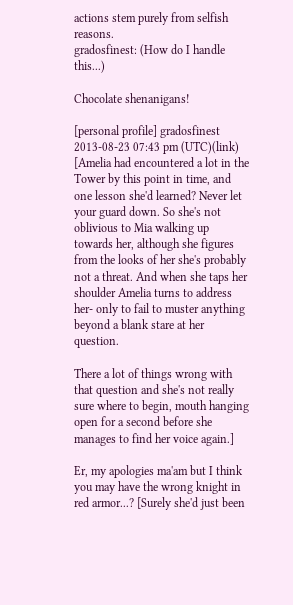actions stem purely from selfish reasons.
gradosfinest: (How do I handle this...)

Chocolate shenanigans!

[personal profile] gradosfinest 2013-08-23 07:43 pm (UTC)(link)
[Amelia had encountered a lot in the Tower by this point in time, and one lesson she'd learned? Never let your guard down. So she's not oblivious to Mia walking up towards her, although she figures from the looks of her she's probably not a threat. And when she taps her shoulder Amelia turns to address her- only to fail to muster anything beyond a blank stare at her question.

There a lot of things wrong with that question and she's not really sure where to begin, mouth hanging open for a second before she manages to find her voice again.]

Er, my apologies ma'am but I think you may have the wrong knight in red armor...? [Surely she'd just been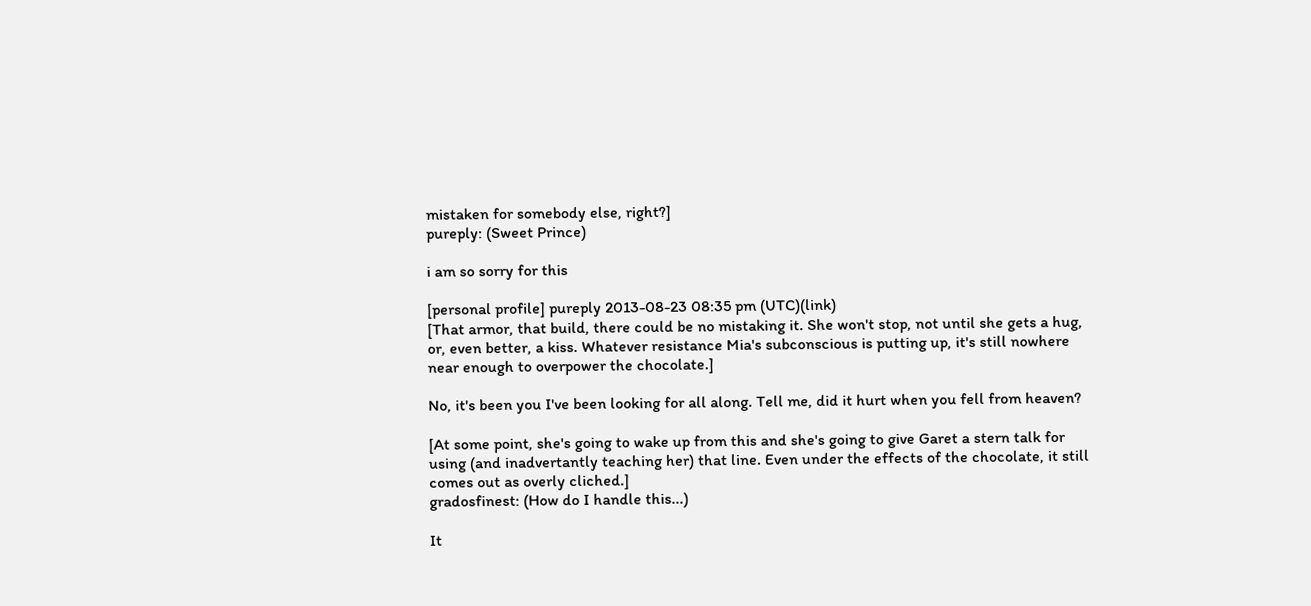mistaken for somebody else, right?]
pureply: (Sweet Prince)

i am so sorry for this

[personal profile] pureply 2013-08-23 08:35 pm (UTC)(link)
[That armor, that build, there could be no mistaking it. She won't stop, not until she gets a hug, or, even better, a kiss. Whatever resistance Mia's subconscious is putting up, it's still nowhere near enough to overpower the chocolate.]

No, it's been you I've been looking for all along. Tell me, did it hurt when you fell from heaven?

[At some point, she's going to wake up from this and she's going to give Garet a stern talk for using (and inadvertantly teaching her) that line. Even under the effects of the chocolate, it still comes out as overly cliched.]
gradosfinest: (How do I handle this...)

It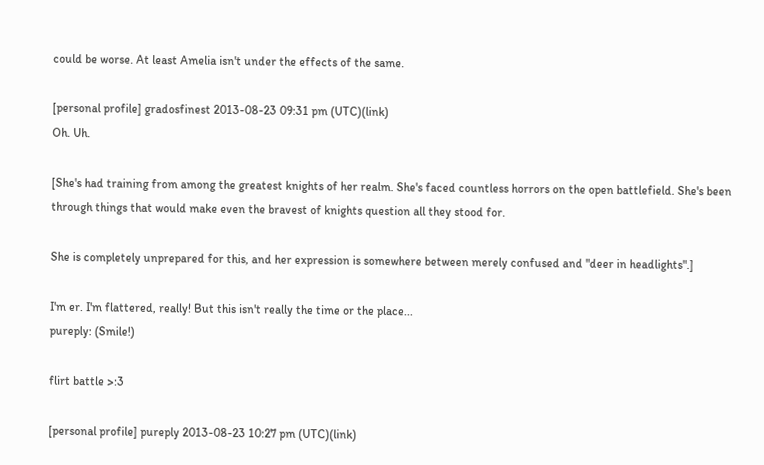could be worse. At least Amelia isn't under the effects of the same.

[personal profile] gradosfinest 2013-08-23 09:31 pm (UTC)(link)
Oh. Uh.

[She's had training from among the greatest knights of her realm. She's faced countless horrors on the open battlefield. She's been through things that would make even the bravest of knights question all they stood for.

She is completely unprepared for this, and her expression is somewhere between merely confused and "deer in headlights".]

I'm er. I'm flattered, really! But this isn't really the time or the place...
pureply: (Smile!)

flirt battle >:3

[personal profile] pureply 2013-08-23 10:27 pm (UTC)(link)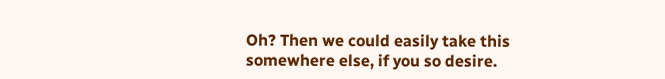Oh? Then we could easily take this somewhere else, if you so desire.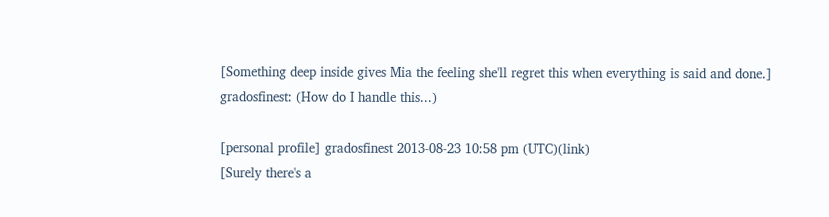[Something deep inside gives Mia the feeling she'll regret this when everything is said and done.]
gradosfinest: (How do I handle this...)

[personal profile] gradosfinest 2013-08-23 10:58 pm (UTC)(link)
[Surely there's a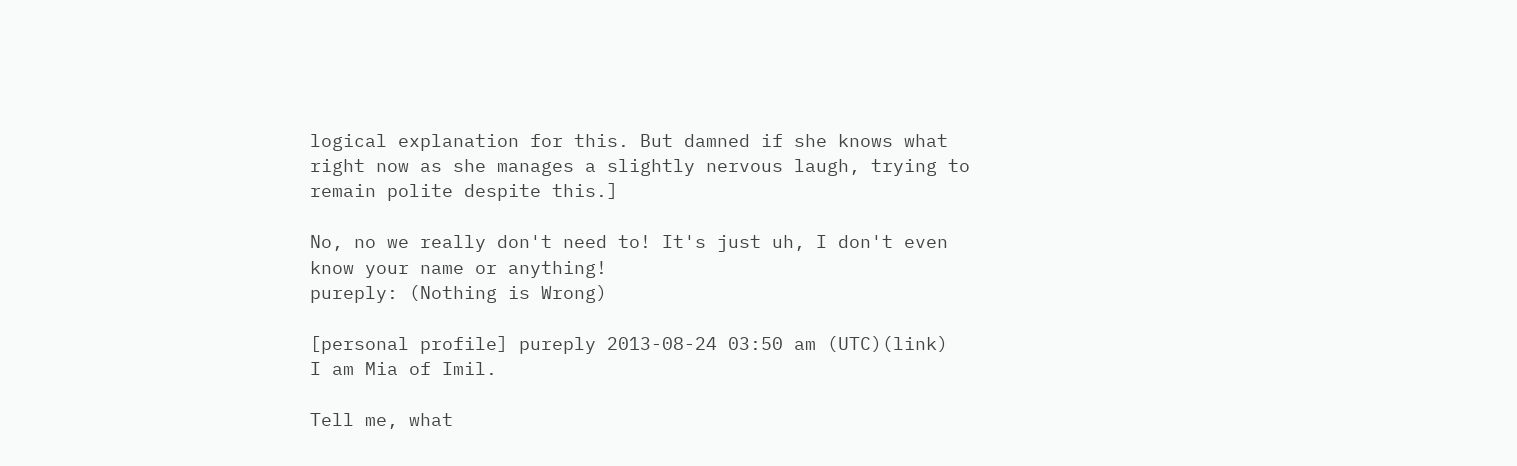logical explanation for this. But damned if she knows what right now as she manages a slightly nervous laugh, trying to remain polite despite this.]

No, no we really don't need to! It's just uh, I don't even know your name or anything!
pureply: (Nothing is Wrong)

[personal profile] pureply 2013-08-24 03:50 am (UTC)(link)
I am Mia of Imil.

Tell me, what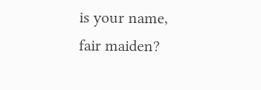is your name, fair maiden?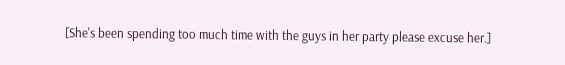[She's been spending too much time with the guys in her party please excuse her.]